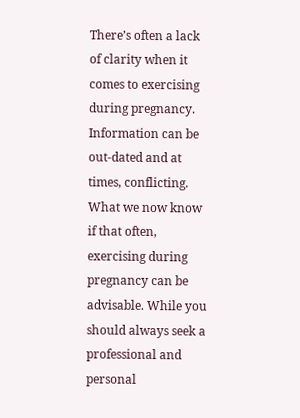There’s often a lack of clarity when it comes to exercising during pregnancy. Information can be out-dated and at times, conflicting. What we now know if that often, exercising during pregnancy can be advisable. While you should always seek a professional and personal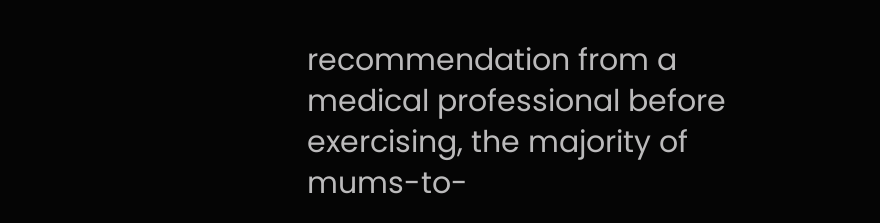recommendation from a medical professional before exercising, the majority of mums-to-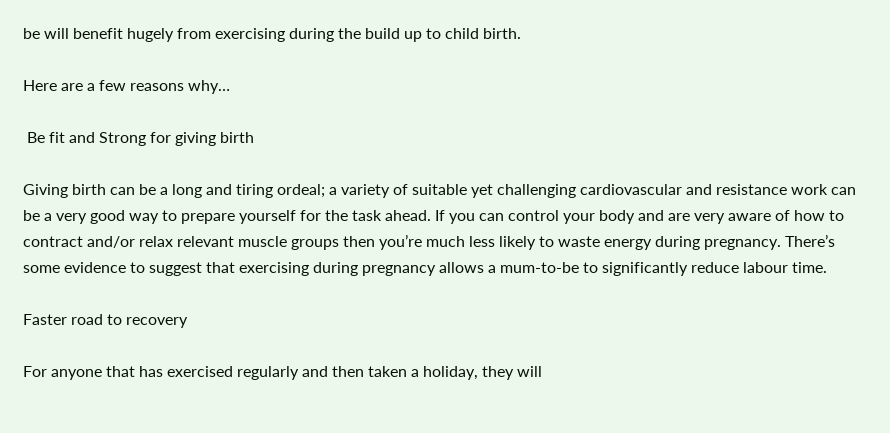be will benefit hugely from exercising during the build up to child birth.

Here are a few reasons why…

 Be fit and Strong for giving birth

Giving birth can be a long and tiring ordeal; a variety of suitable yet challenging cardiovascular and resistance work can be a very good way to prepare yourself for the task ahead. If you can control your body and are very aware of how to contract and/or relax relevant muscle groups then you’re much less likely to waste energy during pregnancy. There’s some evidence to suggest that exercising during pregnancy allows a mum-to-be to significantly reduce labour time.

Faster road to recovery

For anyone that has exercised regularly and then taken a holiday, they will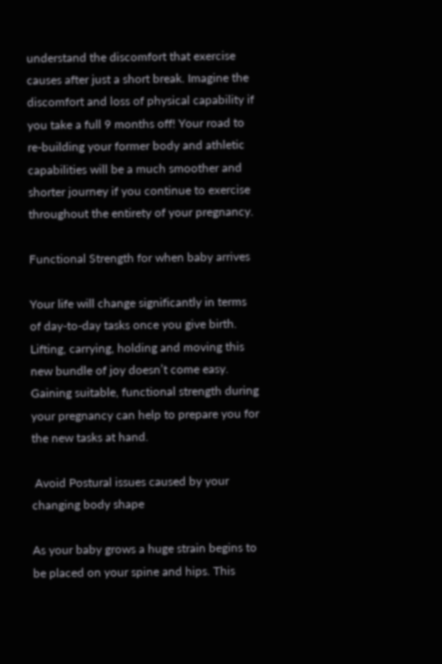understand the discomfort that exercise causes after just a short break. Imagine the discomfort and loss of physical capability if you take a full 9 months off! Your road to re-building your former body and athletic capabilities will be a much smoother and shorter journey if you continue to exercise throughout the entirety of your pregnancy.

Functional Strength for when baby arrives

Your life will change significantly in terms of day-to-day tasks once you give birth. Lifting, carrying, holding and moving this new bundle of joy doesn’t come easy. Gaining suitable, functional strength during your pregnancy can help to prepare you for the new tasks at hand.

 Avoid Postural issues caused by your changing body shape

As your baby grows a huge strain begins to be placed on your spine and hips. This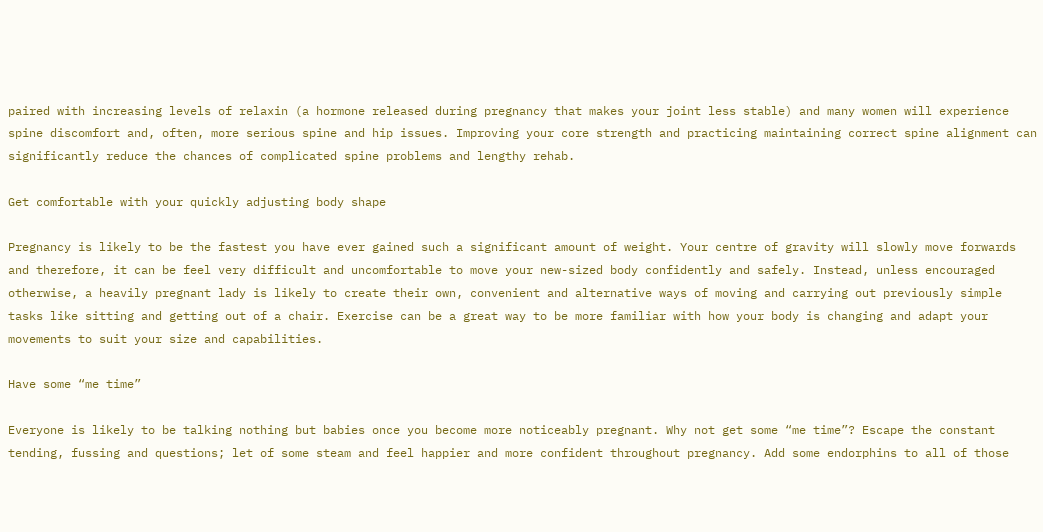paired with increasing levels of relaxin (a hormone released during pregnancy that makes your joint less stable) and many women will experience spine discomfort and, often, more serious spine and hip issues. Improving your core strength and practicing maintaining correct spine alignment can significantly reduce the chances of complicated spine problems and lengthy rehab.

Get comfortable with your quickly adjusting body shape

Pregnancy is likely to be the fastest you have ever gained such a significant amount of weight. Your centre of gravity will slowly move forwards and therefore, it can be feel very difficult and uncomfortable to move your new-sized body confidently and safely. Instead, unless encouraged otherwise, a heavily pregnant lady is likely to create their own, convenient and alternative ways of moving and carrying out previously simple tasks like sitting and getting out of a chair. Exercise can be a great way to be more familiar with how your body is changing and adapt your movements to suit your size and capabilities.

Have some “me time”

Everyone is likely to be talking nothing but babies once you become more noticeably pregnant. Why not get some “me time”? Escape the constant tending, fussing and questions; let of some steam and feel happier and more confident throughout pregnancy. Add some endorphins to all of those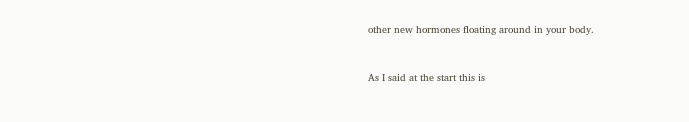other new hormones floating around in your body.


As I said at the start this is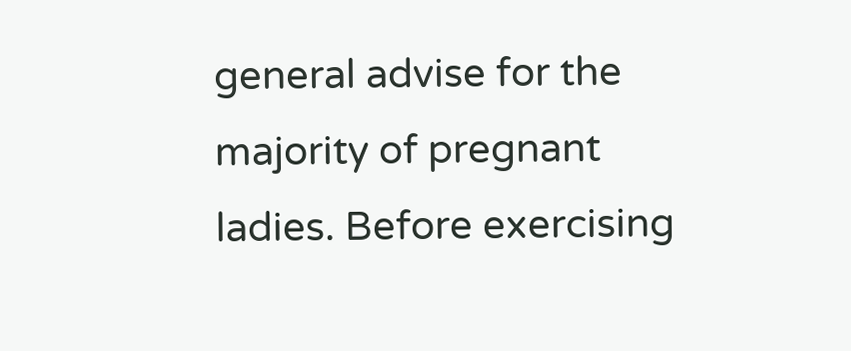general advise for the majority of pregnant ladies. Before exercising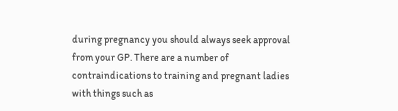during pregnancy you should always seek approval from your GP. There are a number of contraindications to training and pregnant ladies with things such as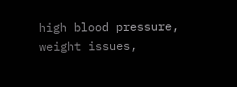high blood pressure, weight issues,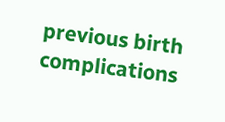previous birth complications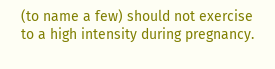(to name a few) should not exercise to a high intensity during pregnancy.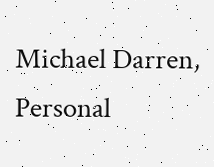Michael Darren, Personal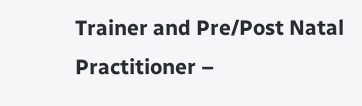Trainer and Pre/Post Natal Practitioner –